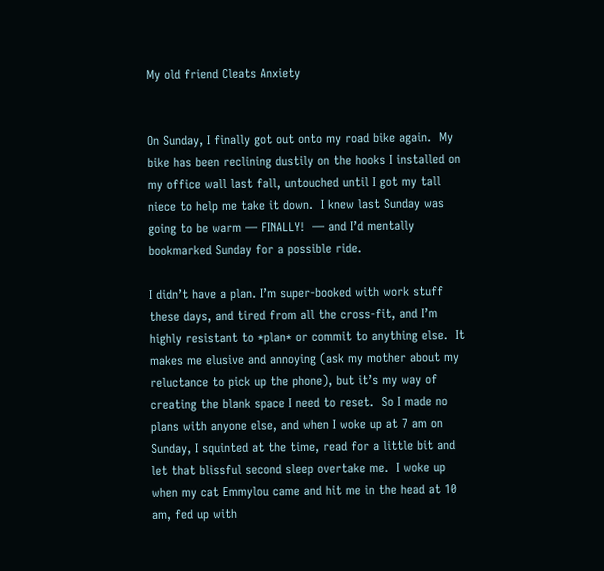My old friend Cleats Anxiety


On Sunday, I finally got out onto my road bike again.  My bike has been reclining dustily on the hooks I installed on my office wall last fall, untouched until I got my tall niece to help me take it down.  I knew last Sunday was going to be warm — FINALLY!  — and I’d mentally bookmarked Sunday for a possible ride.

I didn’t have a plan. I’m super-booked with work stuff these days, and tired from all the cross-fit, and I’m highly resistant to *plan* or commit to anything else.  It makes me elusive and annoying (ask my mother about my reluctance to pick up the phone), but it’s my way of creating the blank space I need to reset.  So I made no plans with anyone else, and when I woke up at 7 am on Sunday, I squinted at the time, read for a little bit and let that blissful second sleep overtake me.  I woke up when my cat Emmylou came and hit me in the head at 10 am, fed up with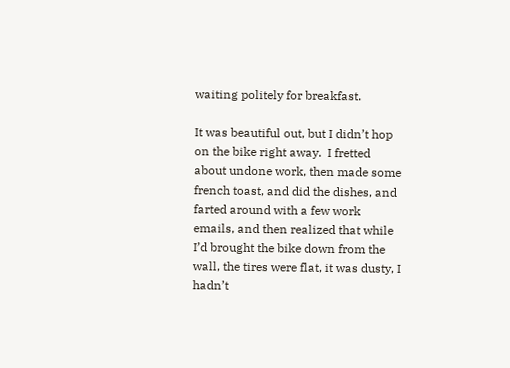waiting politely for breakfast.

It was beautiful out, but I didn’t hop on the bike right away.  I fretted about undone work, then made some french toast, and did the dishes, and farted around with a few work emails, and then realized that while I’d brought the bike down from the wall, the tires were flat, it was dusty, I hadn’t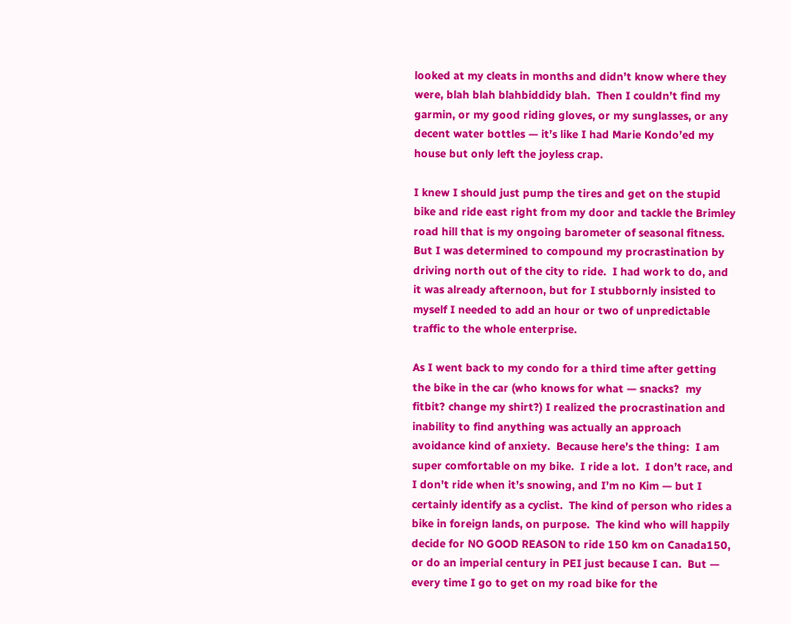looked at my cleats in months and didn’t know where they were, blah blah blahbiddidy blah.  Then I couldn’t find my garmin, or my good riding gloves, or my sunglasses, or any decent water bottles — it’s like I had Marie Kondo’ed my house but only left the joyless crap.

I knew I should just pump the tires and get on the stupid bike and ride east right from my door and tackle the Brimley road hill that is my ongoing barometer of seasonal fitness. But I was determined to compound my procrastination by driving north out of the city to ride.  I had work to do, and it was already afternoon, but for I stubbornly insisted to myself I needed to add an hour or two of unpredictable traffic to the whole enterprise.

As I went back to my condo for a third time after getting the bike in the car (who knows for what — snacks?  my fitbit? change my shirt?) I realized the procrastination and inability to find anything was actually an approach avoidance kind of anxiety.  Because here’s the thing:  I am super comfortable on my bike.  I ride a lot.  I don’t race, and I don’t ride when it’s snowing, and I’m no Kim — but I certainly identify as a cyclist.  The kind of person who rides a bike in foreign lands, on purpose.  The kind who will happily decide for NO GOOD REASON to ride 150 km on Canada150, or do an imperial century in PEI just because I can.  But — every time I go to get on my road bike for the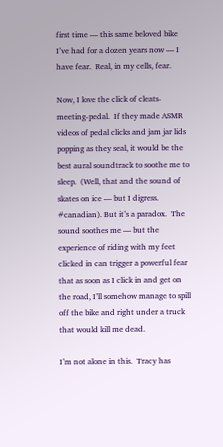first time — this same beloved bike I’ve had for a dozen years now — I have fear.  Real, in my cells, fear.

Now, I love the click of cleats-meeting-pedal.  If they made ASMR videos of pedal clicks and jam jar lids popping as they seal, it would be the best aural soundtrack to soothe me to sleep.  (Well, that and the sound of skates on ice — but I digress.  #canadian). But it’s a paradox.  The sound soothes me — but the experience of riding with my feet clicked in can trigger a powerful fear that as soon as I click in and get on the road, I’ll somehow manage to spill off the bike and right under a truck that would kill me dead.

I’m not alone in this.  Tracy has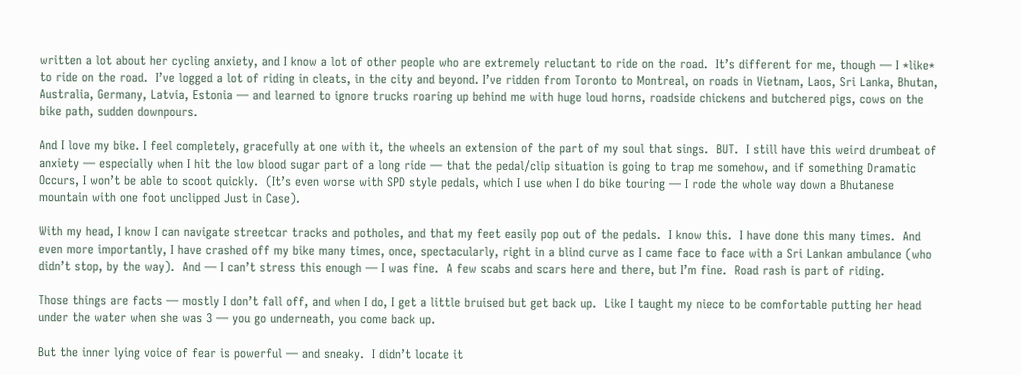written a lot about her cycling anxiety, and I know a lot of other people who are extremely reluctant to ride on the road.  It’s different for me, though — I *like* to ride on the road.  I’ve logged a lot of riding in cleats, in the city and beyond. I’ve ridden from Toronto to Montreal, on roads in Vietnam, Laos, Sri Lanka, Bhutan, Australia, Germany, Latvia, Estonia — and learned to ignore trucks roaring up behind me with huge loud horns, roadside chickens and butchered pigs, cows on the bike path, sudden downpours.

And I love my bike. I feel completely, gracefully at one with it, the wheels an extension of the part of my soul that sings.  BUT.  I still have this weird drumbeat of anxiety — especially when I hit the low blood sugar part of a long ride — that the pedal/clip situation is going to trap me somehow, and if something Dramatic Occurs, I won’t be able to scoot quickly.  (It’s even worse with SPD style pedals, which I use when I do bike touring — I rode the whole way down a Bhutanese mountain with one foot unclipped Just in Case).

With my head, I know I can navigate streetcar tracks and potholes, and that my feet easily pop out of the pedals.  I know this.  I have done this many times.  And even more importantly, I have crashed off my bike many times, once, spectacularly, right in a blind curve as I came face to face with a Sri Lankan ambulance (who didn’t stop, by the way).  And — I can’t stress this enough — I was fine.  A few scabs and scars here and there, but I’m fine.  Road rash is part of riding.

Those things are facts — mostly I don’t fall off, and when I do, I get a little bruised but get back up.  Like I taught my niece to be comfortable putting her head under the water when she was 3 — you go underneath, you come back up.

But the inner lying voice of fear is powerful — and sneaky.  I didn’t locate it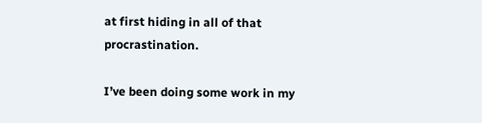at first hiding in all of that procrastination.

I’ve been doing some work in my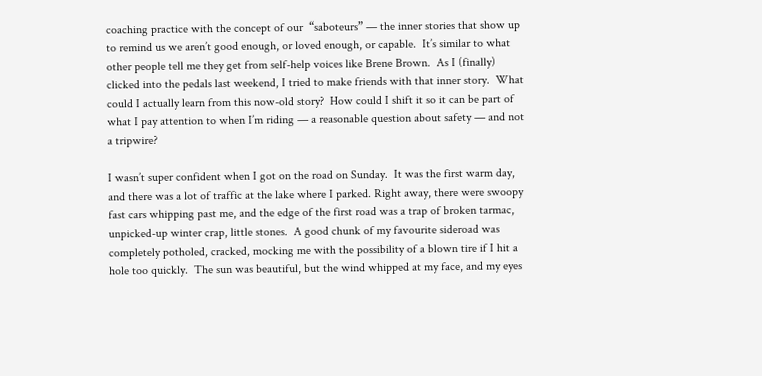coaching practice with the concept of our  “saboteurs” — the inner stories that show up to remind us we aren’t good enough, or loved enough, or capable.  It’s similar to what other people tell me they get from self-help voices like Brene Brown.  As I (finally) clicked into the pedals last weekend, I tried to make friends with that inner story.  What could I actually learn from this now-old story?  How could I shift it so it can be part of what I pay attention to when I’m riding — a reasonable question about safety — and not a tripwire?

I wasn’t super confident when I got on the road on Sunday.  It was the first warm day, and there was a lot of traffic at the lake where I parked. Right away, there were swoopy fast cars whipping past me, and the edge of the first road was a trap of broken tarmac, unpicked-up winter crap, little stones.  A good chunk of my favourite sideroad was completely potholed, cracked, mocking me with the possibility of a blown tire if I hit a hole too quickly.  The sun was beautiful, but the wind whipped at my face, and my eyes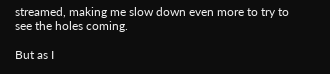streamed, making me slow down even more to try to see the holes coming.

But as I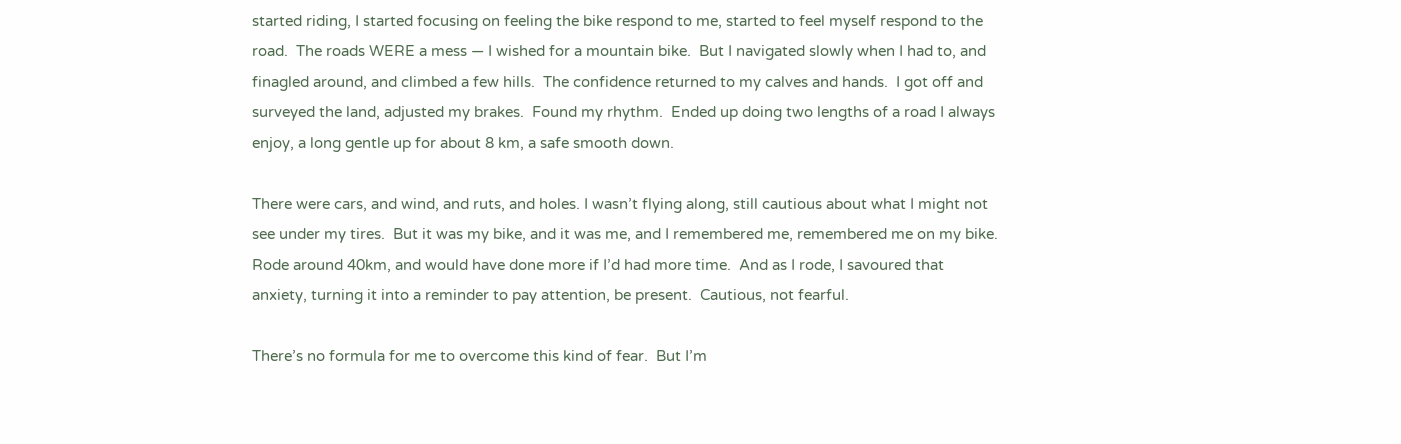started riding, I started focusing on feeling the bike respond to me, started to feel myself respond to the road.  The roads WERE a mess — I wished for a mountain bike.  But I navigated slowly when I had to, and finagled around, and climbed a few hills.  The confidence returned to my calves and hands.  I got off and surveyed the land, adjusted my brakes.  Found my rhythm.  Ended up doing two lengths of a road I always enjoy, a long gentle up for about 8 km, a safe smooth down.

There were cars, and wind, and ruts, and holes. I wasn’t flying along, still cautious about what I might not see under my tires.  But it was my bike, and it was me, and I remembered me, remembered me on my bike. Rode around 40km, and would have done more if I’d had more time.  And as I rode, I savoured that anxiety, turning it into a reminder to pay attention, be present.  Cautious, not fearful.

There’s no formula for me to overcome this kind of fear.  But I’m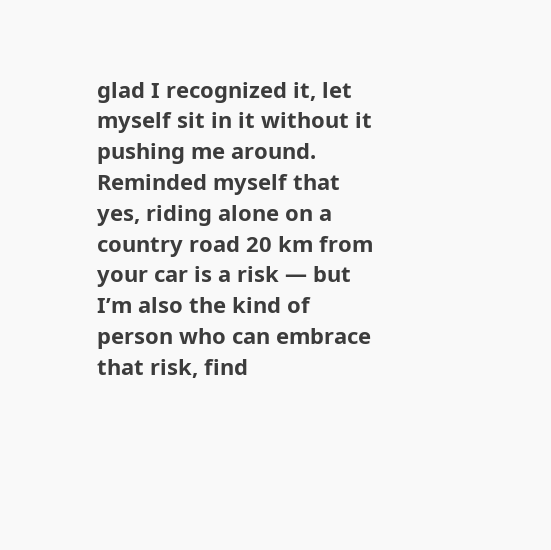glad I recognized it, let myself sit in it without it pushing me around.  Reminded myself that yes, riding alone on a country road 20 km from your car is a risk — but I’m also the kind of person who can embrace that risk, find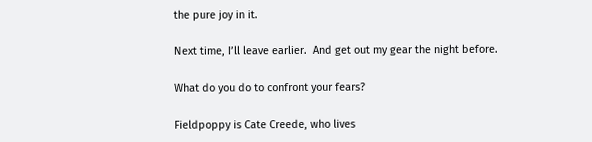the pure joy in it.

Next time, I’ll leave earlier.  And get out my gear the night before.

What do you do to confront your fears?

Fieldpoppy is Cate Creede, who lives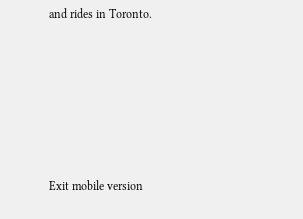and rides in Toronto.







Exit mobile version